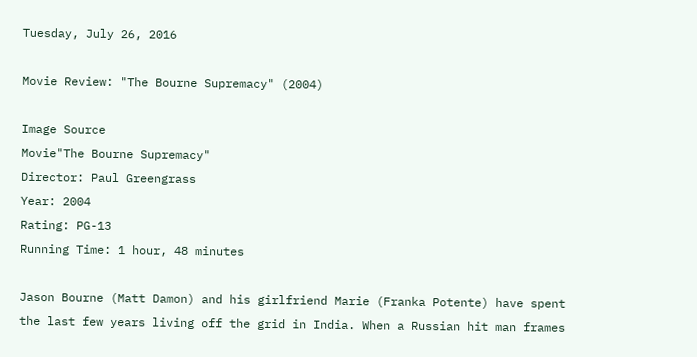Tuesday, July 26, 2016

Movie Review: "The Bourne Supremacy" (2004)

Image Source
Movie"The Bourne Supremacy"
Director: Paul Greengrass
Year: 2004
Rating: PG-13
Running Time: 1 hour, 48 minutes

Jason Bourne (Matt Damon) and his girlfriend Marie (Franka Potente) have spent the last few years living off the grid in India. When a Russian hit man frames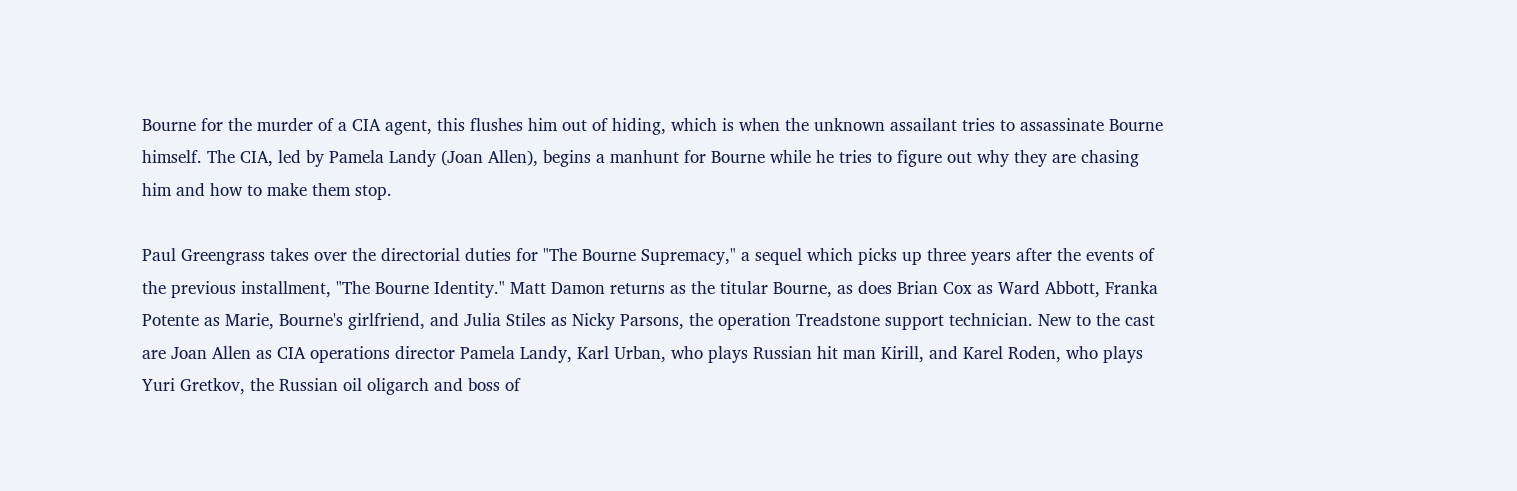Bourne for the murder of a CIA agent, this flushes him out of hiding, which is when the unknown assailant tries to assassinate Bourne himself. The CIA, led by Pamela Landy (Joan Allen), begins a manhunt for Bourne while he tries to figure out why they are chasing him and how to make them stop.

Paul Greengrass takes over the directorial duties for "The Bourne Supremacy," a sequel which picks up three years after the events of the previous installment, "The Bourne Identity." Matt Damon returns as the titular Bourne, as does Brian Cox as Ward Abbott, Franka Potente as Marie, Bourne's girlfriend, and Julia Stiles as Nicky Parsons, the operation Treadstone support technician. New to the cast are Joan Allen as CIA operations director Pamela Landy, Karl Urban, who plays Russian hit man Kirill, and Karel Roden, who plays Yuri Gretkov, the Russian oil oligarch and boss of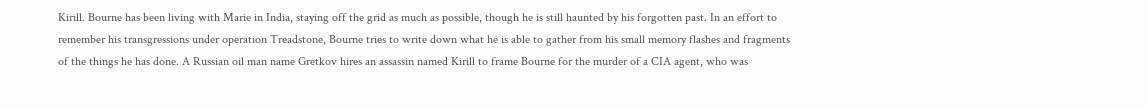Kirill. Bourne has been living with Marie in India, staying off the grid as much as possible, though he is still haunted by his forgotten past. In an effort to remember his transgressions under operation Treadstone, Bourne tries to write down what he is able to gather from his small memory flashes and fragments of the things he has done. A Russian oil man name Gretkov hires an assassin named Kirill to frame Bourne for the murder of a CIA agent, who was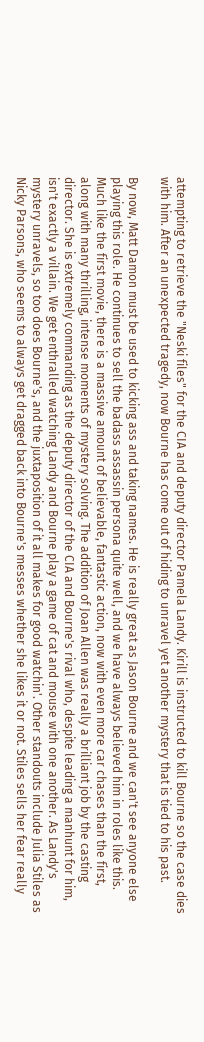attempting to retrieve the "Neski files" for the CIA and deputy director Pamela Landy. Kirill is instructed to kill Bourne so the case dies with him. After an unexpected tragedy, now Bourne has come out of hiding to unravel yet another mystery that is tied to his past.

By now, Matt Damon must be used to kicking ass and taking names. He is really great as Jason Bourne and we can't see anyone else playing this role. He continues to sell the badass assassin persona quite well, and we have always believed him in roles like this. Much like the first movie, there is a massive amount of believable, fantastic action, now with even more car chases than the first, along with many thrilling, intense moments of mystery solving. The addition of Joan Allen was really a brilliant job by the casting director. She is extremely commanding as the deputy director of the CIA and Bourne's rival who, despite leading a manhunt for him, isn't exactly a villain. We get enthralled watching Landy and Bourne play a game of cat and mouse with one another. As Landy's mystery unravels, so too does Bourne's, and the juxtaposition of it all makes for good watchin'. Other standouts include Julia Stiles as Nicky Parsons, who seems to always get dragged back into Bourne's messes whether she likes it or not. Stiles sells her fear really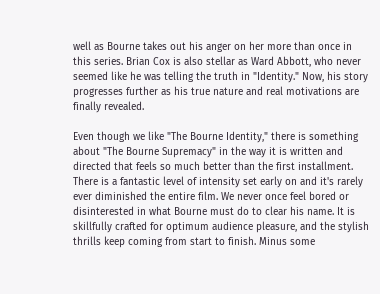well as Bourne takes out his anger on her more than once in this series. Brian Cox is also stellar as Ward Abbott, who never seemed like he was telling the truth in "Identity." Now, his story progresses further as his true nature and real motivations are finally revealed.

Even though we like "The Bourne Identity," there is something about "The Bourne Supremacy" in the way it is written and directed that feels so much better than the first installment. There is a fantastic level of intensity set early on and it's rarely ever diminished the entire film. We never once feel bored or disinterested in what Bourne must do to clear his name. It is skillfully crafted for optimum audience pleasure, and the stylish thrills keep coming from start to finish. Minus some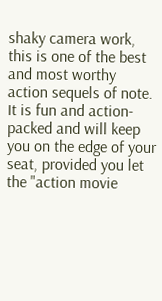shaky camera work, this is one of the best and most worthy action sequels of note. It is fun and action-packed and will keep you on the edge of your seat, provided you let the "action movie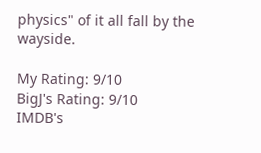physics" of it all fall by the wayside.

My Rating: 9/10
BigJ's Rating: 9/10
IMDB's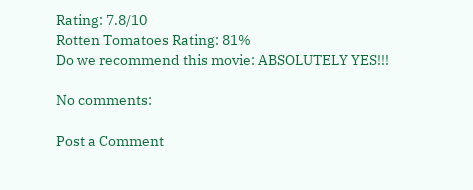Rating: 7.8/10
Rotten Tomatoes Rating: 81%
Do we recommend this movie: ABSOLUTELY YES!!!

No comments:

Post a Comment